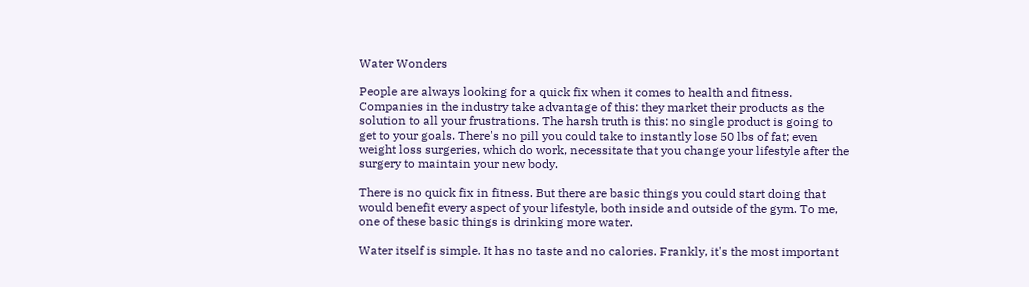Water Wonders

People are always looking for a quick fix when it comes to health and fitness. Companies in the industry take advantage of this: they market their products as the solution to all your frustrations. The harsh truth is this: no single product is going to get to your goals. There's no pill you could take to instantly lose 50 lbs of fat; even weight loss surgeries, which do work, necessitate that you change your lifestyle after the surgery to maintain your new body.

There is no quick fix in fitness. But there are basic things you could start doing that would benefit every aspect of your lifestyle, both inside and outside of the gym. To me, one of these basic things is drinking more water.

Water itself is simple. It has no taste and no calories. Frankly, it's the most important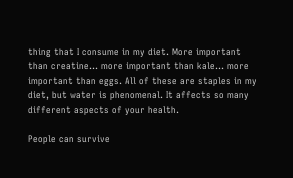thing that I consume in my diet. More important than creatine... more important than kale... more important than eggs. All of these are staples in my diet, but water is phenomenal. It affects so many different aspects of your health.

People can survive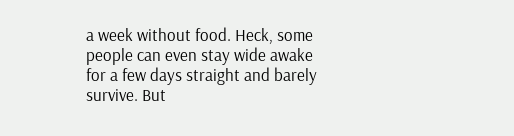a week without food. Heck, some people can even stay wide awake for a few days straight and barely survive. But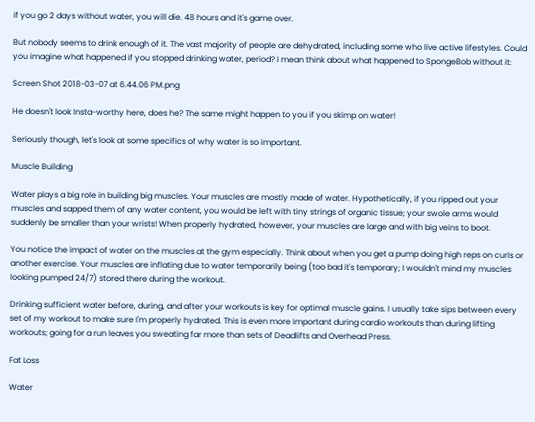if you go 2 days without water, you will die. 48 hours and it's game over.

But nobody seems to drink enough of it. The vast majority of people are dehydrated, including some who live active lifestyles. Could you imagine what happened if you stopped drinking water, period? I mean think about what happened to SpongeBob without it:

Screen Shot 2018-03-07 at 6.44.06 PM.png

He doesn't look Insta-worthy here, does he? The same might happen to you if you skimp on water!

Seriously though, let's look at some specifics of why water is so important.

Muscle Building

Water plays a big role in building big muscles. Your muscles are mostly made of water. Hypothetically, if you ripped out your muscles and sapped them of any water content, you would be left with tiny strings of organic tissue; your swole arms would suddenly be smaller than your wrists! When properly hydrated, however, your muscles are large and with big veins to boot.

You notice the impact of water on the muscles at the gym especially. Think about when you get a pump doing high reps on curls or another exercise. Your muscles are inflating due to water temporarily being (too bad it's temporary; I wouldn't mind my muscles looking pumped 24/7) stored there during the workout.

Drinking sufficient water before, during, and after your workouts is key for optimal muscle gains. I usually take sips between every set of my workout to make sure I'm properly hydrated. This is even more important during cardio workouts than during lifting workouts; going for a run leaves you sweating far more than sets of Deadlifts and Overhead Press.

Fat Loss

Water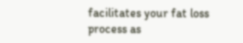facilitates your fat loss process as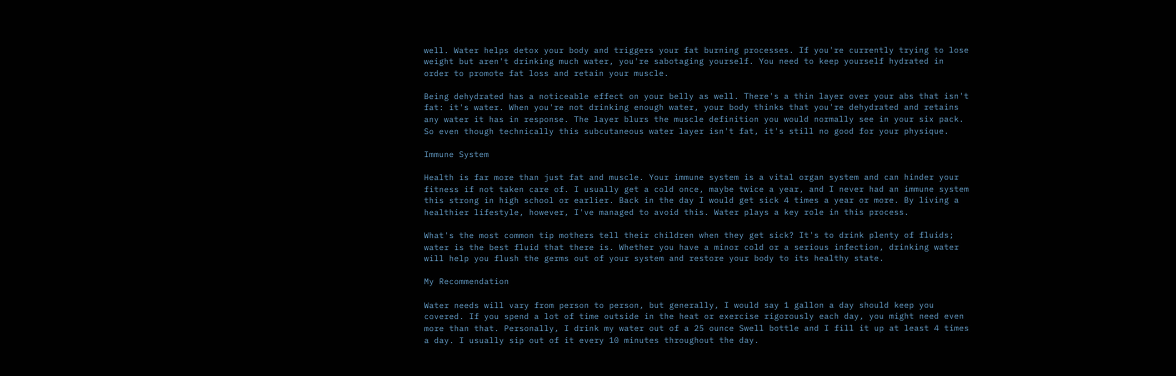well. Water helps detox your body and triggers your fat burning processes. If you're currently trying to lose weight but aren't drinking much water, you're sabotaging yourself. You need to keep yourself hydrated in order to promote fat loss and retain your muscle.

Being dehydrated has a noticeable effect on your belly as well. There's a thin layer over your abs that isn't fat: it's water. When you're not drinking enough water, your body thinks that you're dehydrated and retains any water it has in response. The layer blurs the muscle definition you would normally see in your six pack. So even though technically this subcutaneous water layer isn't fat, it's still no good for your physique.

Immune System

Health is far more than just fat and muscle. Your immune system is a vital organ system and can hinder your fitness if not taken care of. I usually get a cold once, maybe twice a year, and I never had an immune system this strong in high school or earlier. Back in the day I would get sick 4 times a year or more. By living a healthier lifestyle, however, I've managed to avoid this. Water plays a key role in this process.

What's the most common tip mothers tell their children when they get sick? It's to drink plenty of fluids; water is the best fluid that there is. Whether you have a minor cold or a serious infection, drinking water will help you flush the germs out of your system and restore your body to its healthy state.

My Recommendation

Water needs will vary from person to person, but generally, I would say 1 gallon a day should keep you covered. If you spend a lot of time outside in the heat or exercise rigorously each day, you might need even more than that. Personally, I drink my water out of a 25 ounce Swell bottle and I fill it up at least 4 times a day. I usually sip out of it every 10 minutes throughout the day.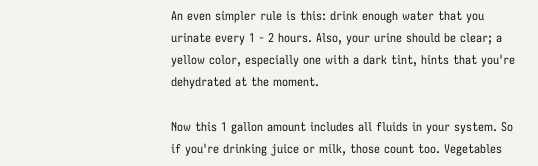An even simpler rule is this: drink enough water that you urinate every 1 - 2 hours. Also, your urine should be clear; a yellow color, especially one with a dark tint, hints that you're dehydrated at the moment.

Now this 1 gallon amount includes all fluids in your system. So if you're drinking juice or milk, those count too. Vegetables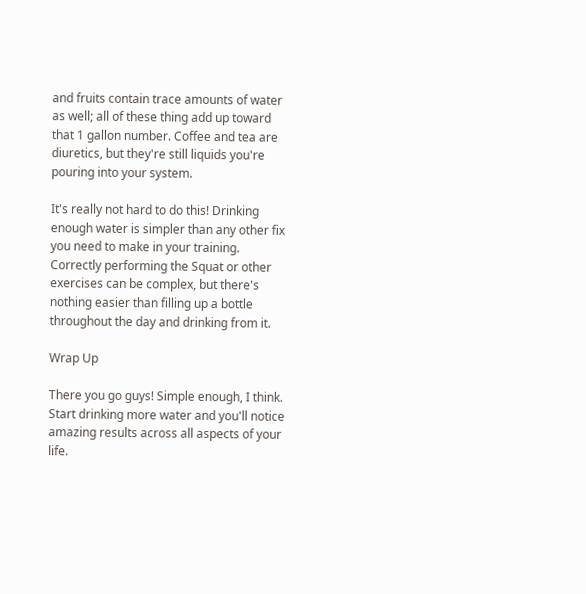and fruits contain trace amounts of water as well; all of these thing add up toward that 1 gallon number. Coffee and tea are diuretics, but they're still liquids you're pouring into your system.

It's really not hard to do this! Drinking enough water is simpler than any other fix you need to make in your training. Correctly performing the Squat or other exercises can be complex, but there's nothing easier than filling up a bottle throughout the day and drinking from it.

Wrap Up

There you go guys! Simple enough, I think. Start drinking more water and you'll notice amazing results across all aspects of your life.